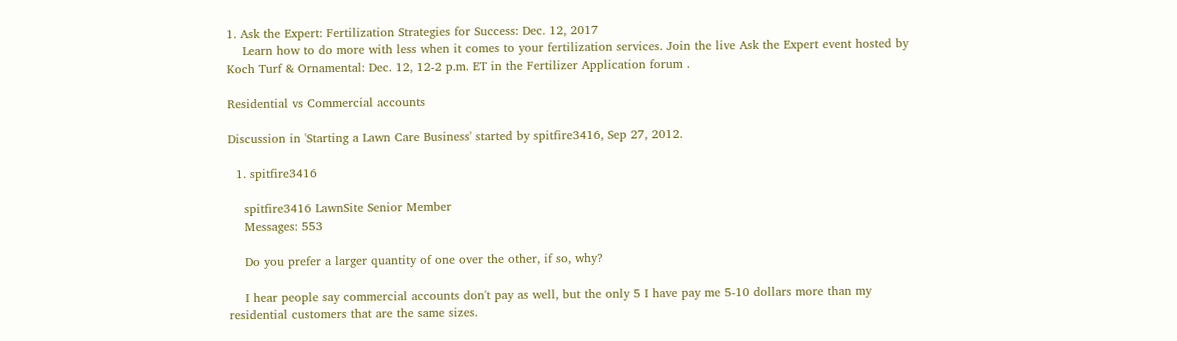1. Ask the Expert: Fertilization Strategies for Success: Dec. 12, 2017
    Learn how to do more with less when it comes to your fertilization services. Join the live Ask the Expert event hosted by Koch Turf & Ornamental: Dec. 12, 12-2 p.m. ET in the Fertilizer Application forum .

Residential vs Commercial accounts

Discussion in 'Starting a Lawn Care Business' started by spitfire3416, Sep 27, 2012.

  1. spitfire3416

    spitfire3416 LawnSite Senior Member
    Messages: 553

    Do you prefer a larger quantity of one over the other, if so, why?

    I hear people say commercial accounts don't pay as well, but the only 5 I have pay me 5-10 dollars more than my residential customers that are the same sizes.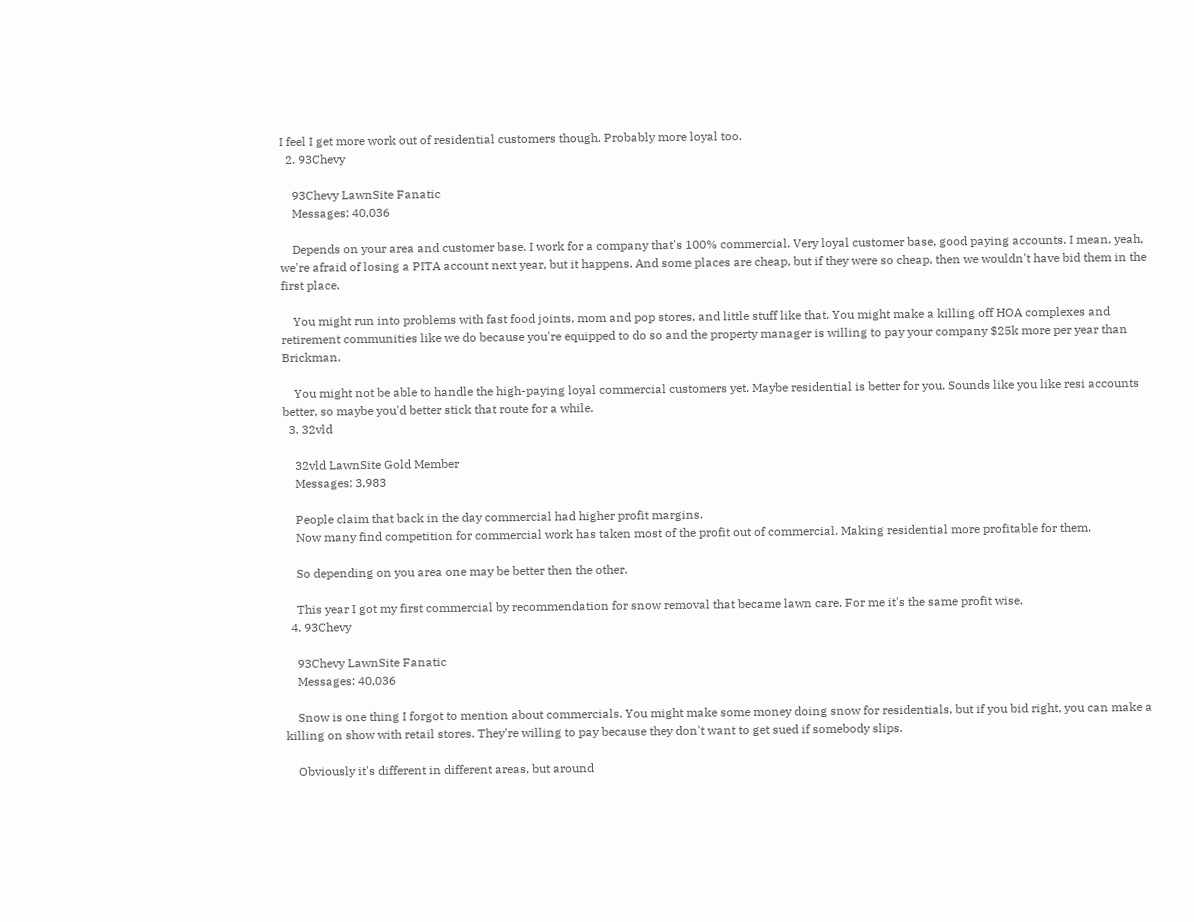I feel I get more work out of residential customers though. Probably more loyal too.
  2. 93Chevy

    93Chevy LawnSite Fanatic
    Messages: 40,036

    Depends on your area and customer base. I work for a company that's 100% commercial. Very loyal customer base, good paying accounts. I mean, yeah, we're afraid of losing a PITA account next year, but it happens. And some places are cheap, but if they were so cheap, then we wouldn't have bid them in the first place.

    You might run into problems with fast food joints, mom and pop stores, and little stuff like that. You might make a killing off HOA complexes and retirement communities like we do because you're equipped to do so and the property manager is willing to pay your company $25k more per year than Brickman.

    You might not be able to handle the high-paying loyal commercial customers yet. Maybe residential is better for you. Sounds like you like resi accounts better, so maybe you'd better stick that route for a while.
  3. 32vld

    32vld LawnSite Gold Member
    Messages: 3,983

    People claim that back in the day commercial had higher profit margins.
    Now many find competition for commercial work has taken most of the profit out of commercial. Making residential more profitable for them.

    So depending on you area one may be better then the other.

    This year I got my first commercial by recommendation for snow removal that became lawn care. For me it's the same profit wise.
  4. 93Chevy

    93Chevy LawnSite Fanatic
    Messages: 40,036

    Snow is one thing I forgot to mention about commercials. You might make some money doing snow for residentials, but if you bid right, you can make a killing on show with retail stores. They're willing to pay because they don't want to get sued if somebody slips.

    Obviously it's different in different areas, but around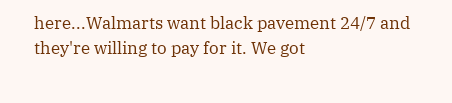here...Walmarts want black pavement 24/7 and they're willing to pay for it. We got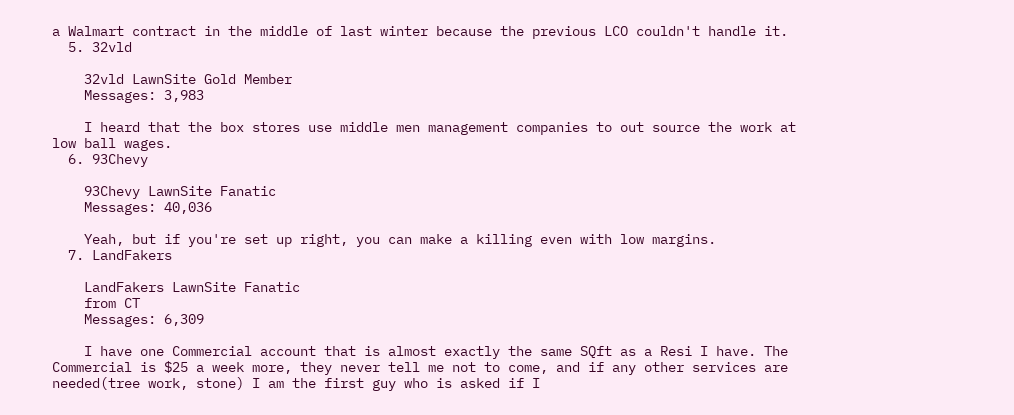a Walmart contract in the middle of last winter because the previous LCO couldn't handle it.
  5. 32vld

    32vld LawnSite Gold Member
    Messages: 3,983

    I heard that the box stores use middle men management companies to out source the work at low ball wages.
  6. 93Chevy

    93Chevy LawnSite Fanatic
    Messages: 40,036

    Yeah, but if you're set up right, you can make a killing even with low margins.
  7. LandFakers

    LandFakers LawnSite Fanatic
    from CT
    Messages: 6,309

    I have one Commercial account that is almost exactly the same SQft as a Resi I have. The Commercial is $25 a week more, they never tell me not to come, and if any other services are needed(tree work, stone) I am the first guy who is asked if I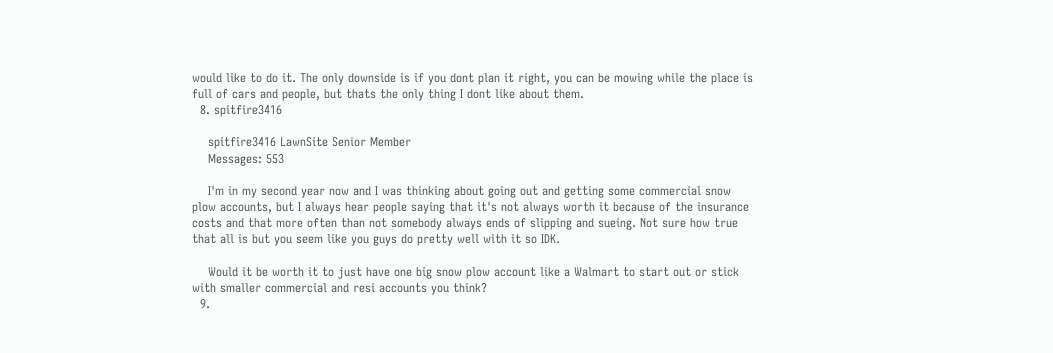would like to do it. The only downside is if you dont plan it right, you can be mowing while the place is full of cars and people, but thats the only thing I dont like about them.
  8. spitfire3416

    spitfire3416 LawnSite Senior Member
    Messages: 553

    I'm in my second year now and I was thinking about going out and getting some commercial snow plow accounts, but I always hear people saying that it's not always worth it because of the insurance costs and that more often than not somebody always ends of slipping and sueing. Not sure how true that all is but you seem like you guys do pretty well with it so IDK.

    Would it be worth it to just have one big snow plow account like a Walmart to start out or stick with smaller commercial and resi accounts you think?
  9.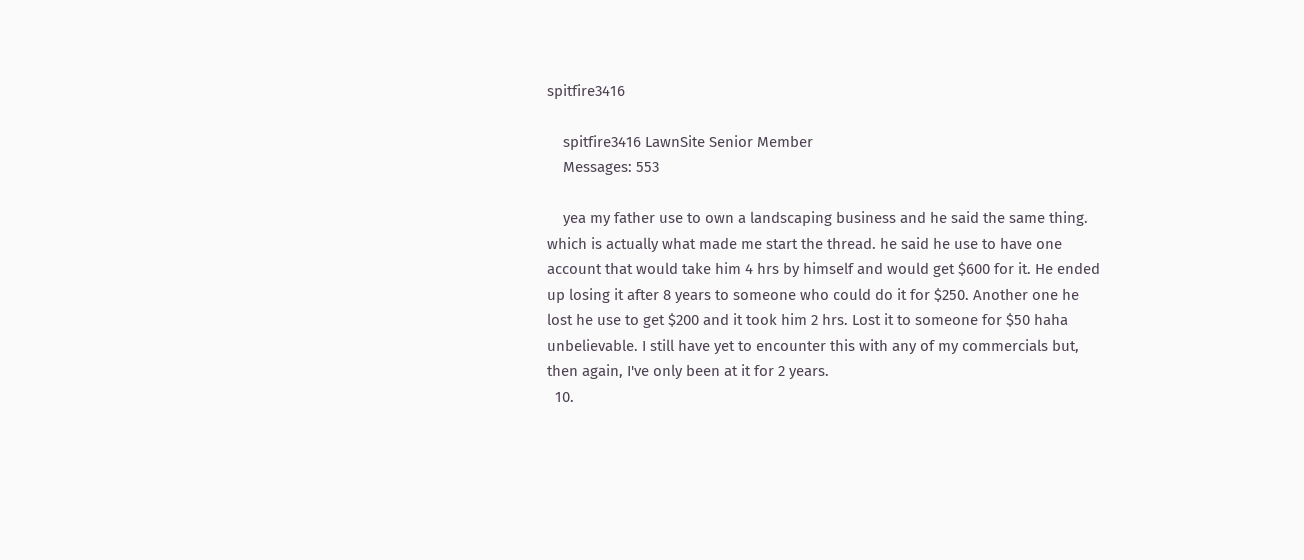spitfire3416

    spitfire3416 LawnSite Senior Member
    Messages: 553

    yea my father use to own a landscaping business and he said the same thing. which is actually what made me start the thread. he said he use to have one account that would take him 4 hrs by himself and would get $600 for it. He ended up losing it after 8 years to someone who could do it for $250. Another one he lost he use to get $200 and it took him 2 hrs. Lost it to someone for $50 haha unbelievable. I still have yet to encounter this with any of my commercials but, then again, I've only been at it for 2 years.
  10.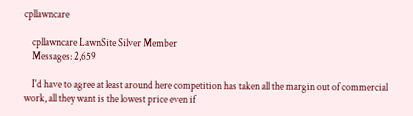cpllawncare

    cpllawncare LawnSite Silver Member
    Messages: 2,659

    I'd have to agree at least around here competition has taken all the margin out of commercial work, all they want is the lowest price even if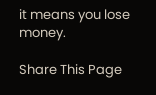it means you lose money.

Share This Page